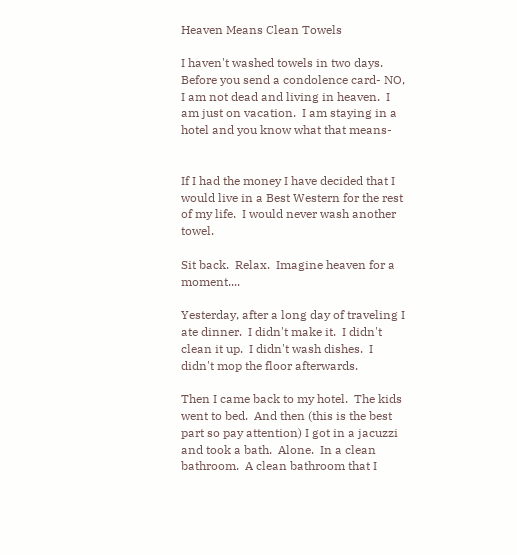Heaven Means Clean Towels

I haven't washed towels in two days.  Before you send a condolence card- NO, I am not dead and living in heaven.  I am just on vacation.  I am staying in a hotel and you know what that means-


If I had the money I have decided that I would live in a Best Western for the rest of my life.  I would never wash another towel.

Sit back.  Relax.  Imagine heaven for a  moment....

Yesterday, after a long day of traveling I ate dinner.  I didn't make it.  I didn't clean it up.  I didn't wash dishes.  I didn't mop the floor afterwards.

Then I came back to my hotel.  The kids went to bed.  And then (this is the best part so pay attention) I got in a jacuzzi and took a bath.  Alone.  In a clean bathroom.  A clean bathroom that I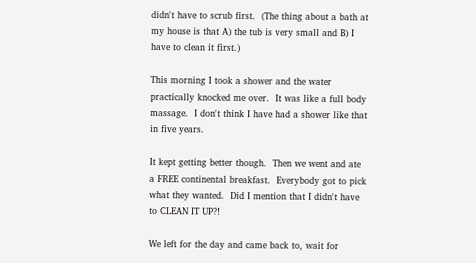didn't have to scrub first.  (The thing about a bath at my house is that A) the tub is very small and B) I have to clean it first.)

This morning I took a shower and the water practically knocked me over.  It was like a full body  massage.  I don't think I have had a shower like that in five years.

It kept getting better though.  Then we went and ate a FREE continental breakfast.  Everybody got to pick what they wanted.  Did I mention that I didn't have to CLEAN IT UP?!

We left for the day and came back to, wait for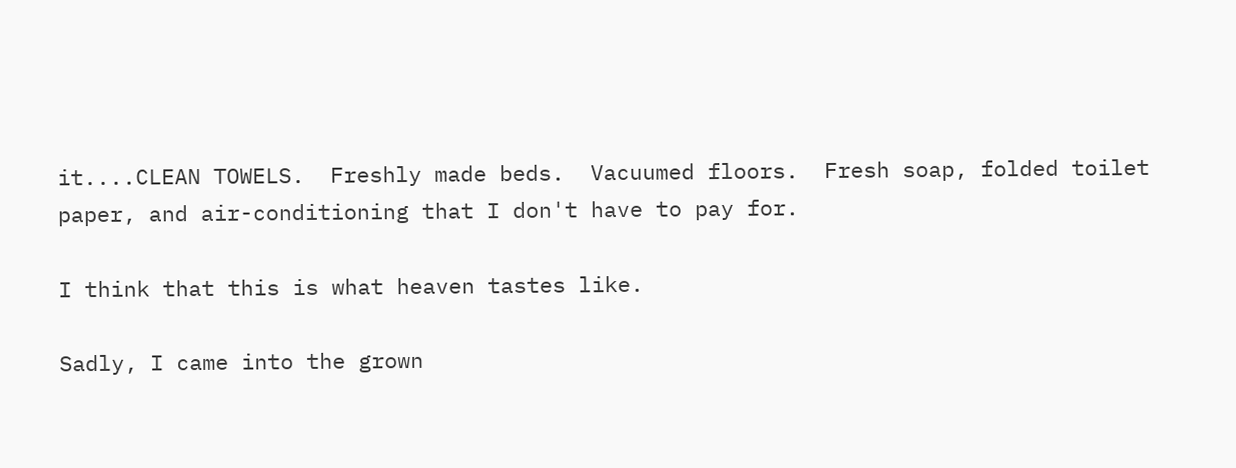it....CLEAN TOWELS.  Freshly made beds.  Vacuumed floors.  Fresh soap, folded toilet paper, and air-conditioning that I don't have to pay for.

I think that this is what heaven tastes like.

Sadly, I came into the grown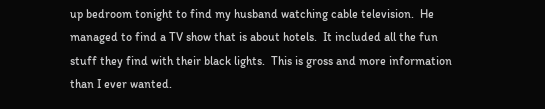up bedroom tonight to find my husband watching cable television.  He managed to find a TV show that is about hotels.  It included all the fun stuff they find with their black lights.  This is gross and more information than I ever wanted.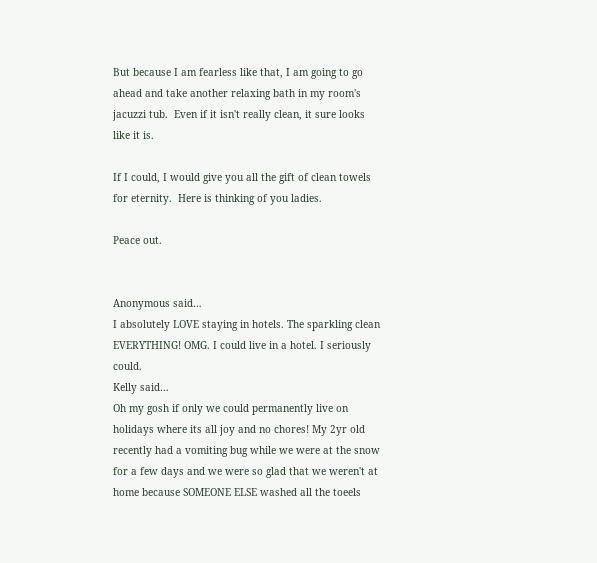But because I am fearless like that, I am going to go ahead and take another relaxing bath in my room's jacuzzi tub.  Even if it isn't really clean, it sure looks like it is.

If I could, I would give you all the gift of clean towels for eternity.  Here is thinking of you ladies.

Peace out.


Anonymous said…
I absolutely LOVE staying in hotels. The sparkling clean EVERYTHING! OMG. I could live in a hotel. I seriously could.
Kelly said…
Oh my gosh if only we could permanently live on holidays where its all joy and no chores! My 2yr old recently had a vomiting bug while we were at the snow for a few days and we were so glad that we weren't at home because SOMEONE ELSE washed all the toeels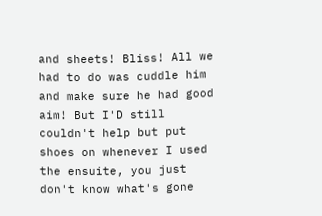and sheets! Bliss! All we had to do was cuddle him and make sure he had good aim! But I'D still couldn't help but put shoes on whenever I used the ensuite, you just don't know what's gone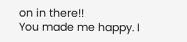on in there!!
You made me happy. I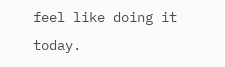feel like doing it today.